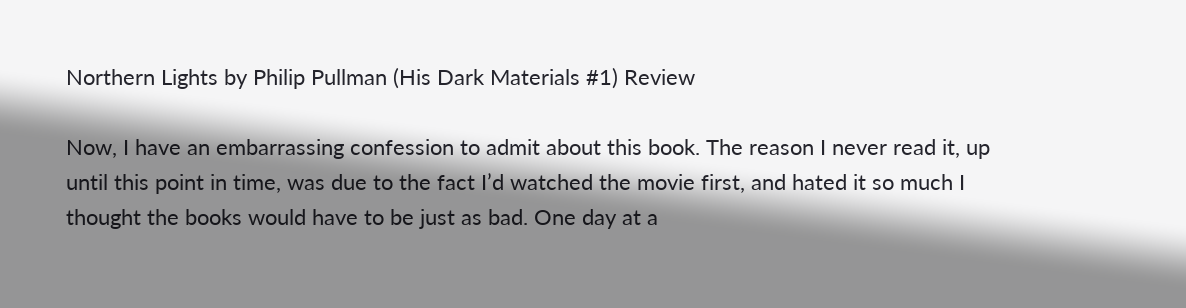Northern Lights by Philip Pullman (His Dark Materials #1) Review

Now, I have an embarrassing confession to admit about this book. The reason I never read it, up until this point in time, was due to the fact I’d watched the movie first, and hated it so much I thought the books would have to be just as bad. One day at a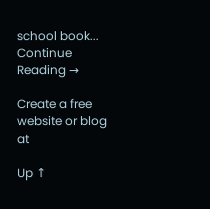school book... Continue Reading →

Create a free website or blog at

Up ↑